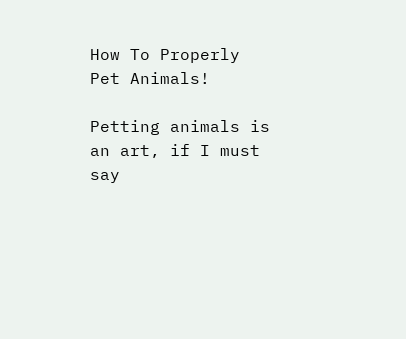How To Properly Pet Animals!

Petting animals is an art, if I must say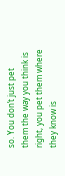so. You don’t just pet them the way you think is right, you pet them where they know is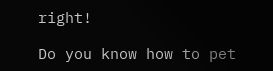right!

Do you know how to pet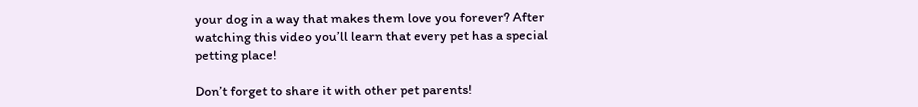your dog in a way that makes them love you forever? After watching this video you’ll learn that every pet has a special petting place!

Don’t forget to share it with other pet parents!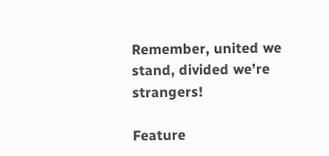Remember, united we stand, divided we’re strangers!

Feature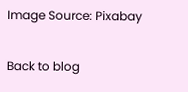Image Source: Pixabay

Back to blog